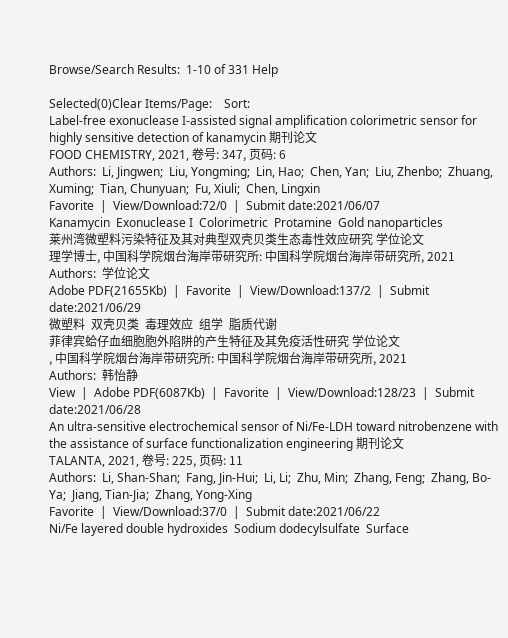Browse/Search Results:  1-10 of 331 Help

Selected(0)Clear Items/Page:    Sort:
Label-free exonuclease I-assisted signal amplification colorimetric sensor for highly sensitive detection of kanamycin 期刊论文
FOOD CHEMISTRY, 2021, 卷号: 347, 页码: 6
Authors:  Li, Jingwen;  Liu, Yongming;  Lin, Hao;  Chen, Yan;  Liu, Zhenbo;  Zhuang, Xuming;  Tian, Chunyuan;  Fu, Xiuli;  Chen, Lingxin
Favorite  |  View/Download:72/0  |  Submit date:2021/06/07
Kanamycin  Exonuclease I  Colorimetric  Protamine  Gold nanoparticles
莱州湾微塑料污染特征及其对典型双壳贝类生态毒性效应研究 学位论文
理学博士, 中国科学院烟台海岸带研究所: 中国科学院烟台海岸带研究所, 2021
Authors:  学位论文
Adobe PDF(21655Kb)  |  Favorite  |  View/Download:137/2  |  Submit date:2021/06/29
微塑料  双壳贝类  毒理效应  组学  脂质代谢
菲律宾蛤仔血细胞胞外陷阱的产生特征及其免疫活性研究 学位论文
, 中国科学院烟台海岸带研究所: 中国科学院烟台海岸带研究所, 2021
Authors:  韩怡静
View  |  Adobe PDF(6087Kb)  |  Favorite  |  View/Download:128/23  |  Submit date:2021/06/28
An ultra-sensitive electrochemical sensor of Ni/Fe-LDH toward nitrobenzene with the assistance of surface functionalization engineering 期刊论文
TALANTA, 2021, 卷号: 225, 页码: 11
Authors:  Li, Shan-Shan;  Fang, Jin-Hui;  Li, Li;  Zhu, Min;  Zhang, Feng;  Zhang, Bo-Ya;  Jiang, Tian-Jia;  Zhang, Yong-Xing
Favorite  |  View/Download:37/0  |  Submit date:2021/06/22
Ni/Fe layered double hydroxides  Sodium dodecylsulfate  Surface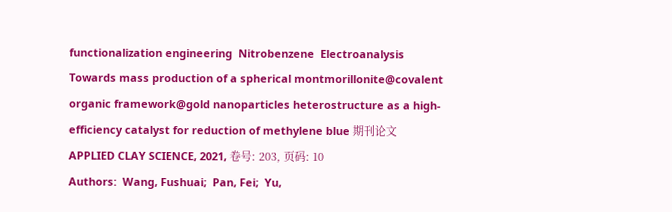functionalization engineering  Nitrobenzene  Electroanalysis
Towards mass production of a spherical montmorillonite@covalent organic framework@gold nanoparticles heterostructure as a high-efficiency catalyst for reduction of methylene blue 期刊论文
APPLIED CLAY SCIENCE, 2021, 卷号: 203, 页码: 10
Authors:  Wang, Fushuai;  Pan, Fei;  Yu,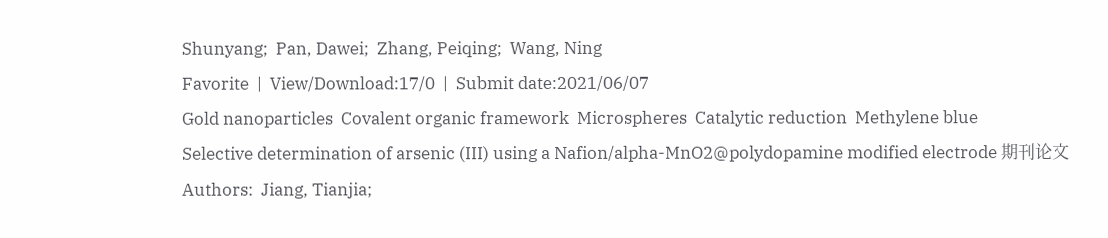Shunyang;  Pan, Dawei;  Zhang, Peiqing;  Wang, Ning
Favorite  |  View/Download:17/0  |  Submit date:2021/06/07
Gold nanoparticles  Covalent organic framework  Microspheres  Catalytic reduction  Methylene blue
Selective determination of arsenic (III) using a Nafion/alpha-MnO2@polydopamine modified electrode 期刊论文
Authors:  Jiang, Tianjia;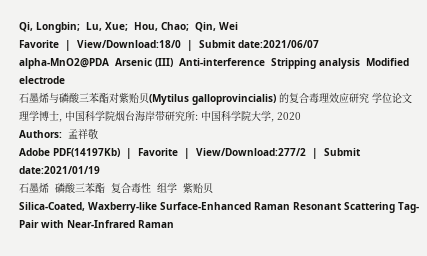Qi, Longbin;  Lu, Xue;  Hou, Chao;  Qin, Wei
Favorite  |  View/Download:18/0  |  Submit date:2021/06/07
alpha-MnO2@PDA  Arsenic (III)  Anti-interference  Stripping analysis  Modified electrode
石墨烯与磷酸三苯酯对紫贻贝(Mytilus galloprovincialis) 的复合毒理效应研究 学位论文
理学博士, 中国科学院烟台海岸带研究所: 中国科学院大学, 2020
Authors:  孟祥敬
Adobe PDF(14197Kb)  |  Favorite  |  View/Download:277/2  |  Submit date:2021/01/19
石墨烯  磷酸三苯酯  复合毒性  组学  紫贻贝
Silica-Coated, Waxberry-like Surface-Enhanced Raman Resonant Scattering Tag-Pair with Near-Infrared Raman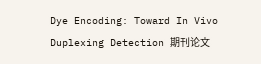Dye Encoding: Toward In Vivo Duplexing Detection 期刊论文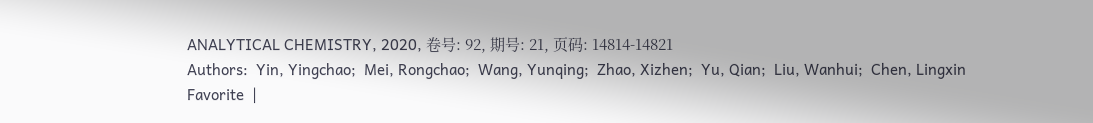ANALYTICAL CHEMISTRY, 2020, 卷号: 92, 期号: 21, 页码: 14814-14821
Authors:  Yin, Yingchao;  Mei, Rongchao;  Wang, Yunqing;  Zhao, Xizhen;  Yu, Qian;  Liu, Wanhui;  Chen, Lingxin
Favorite  |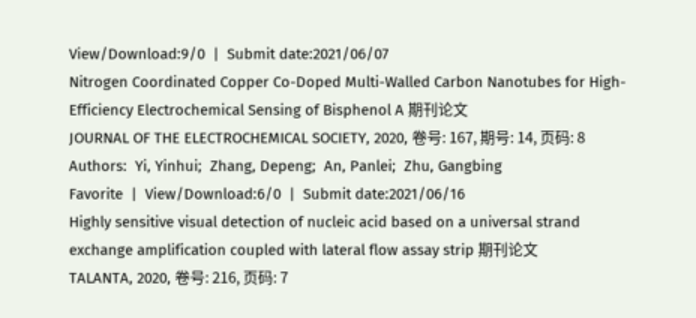View/Download:9/0  |  Submit date:2021/06/07
Nitrogen Coordinated Copper Co-Doped Multi-Walled Carbon Nanotubes for High-Efficiency Electrochemical Sensing of Bisphenol A 期刊论文
JOURNAL OF THE ELECTROCHEMICAL SOCIETY, 2020, 卷号: 167, 期号: 14, 页码: 8
Authors:  Yi, Yinhui;  Zhang, Depeng;  An, Panlei;  Zhu, Gangbing
Favorite  |  View/Download:6/0  |  Submit date:2021/06/16
Highly sensitive visual detection of nucleic acid based on a universal strand exchange amplification coupled with lateral flow assay strip 期刊论文
TALANTA, 2020, 卷号: 216, 页码: 7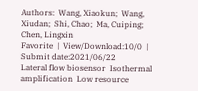Authors:  Wang, Xiaokun;  Wang, Xiudan;  Shi, Chao;  Ma, Cuiping;  Chen, Lingxin
Favorite  |  View/Download:10/0  |  Submit date:2021/06/22
Lateral flow biosensor  Isothermal amplification  Low resource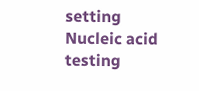setting  Nucleic acid testing